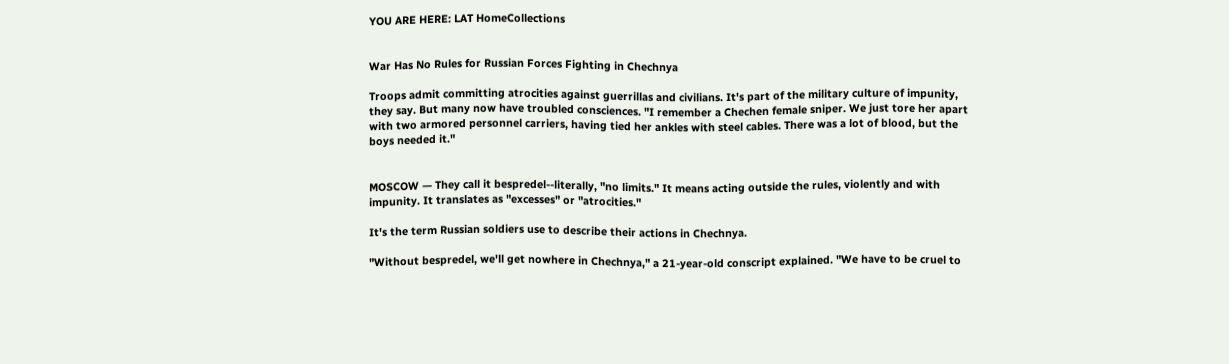YOU ARE HERE: LAT HomeCollections


War Has No Rules for Russian Forces Fighting in Chechnya

Troops admit committing atrocities against guerrillas and civilians. It's part of the military culture of impunity, they say. But many now have troubled consciences. "I remember a Chechen female sniper. We just tore her apart with two armored personnel carriers, having tied her ankles with steel cables. There was a lot of blood, but the boys needed it."


MOSCOW — They call it bespredel--literally, "no limits." It means acting outside the rules, violently and with impunity. It translates as "excesses" or "atrocities."

It's the term Russian soldiers use to describe their actions in Chechnya.

"Without bespredel, we'll get nowhere in Chechnya," a 21-year-old conscript explained. "We have to be cruel to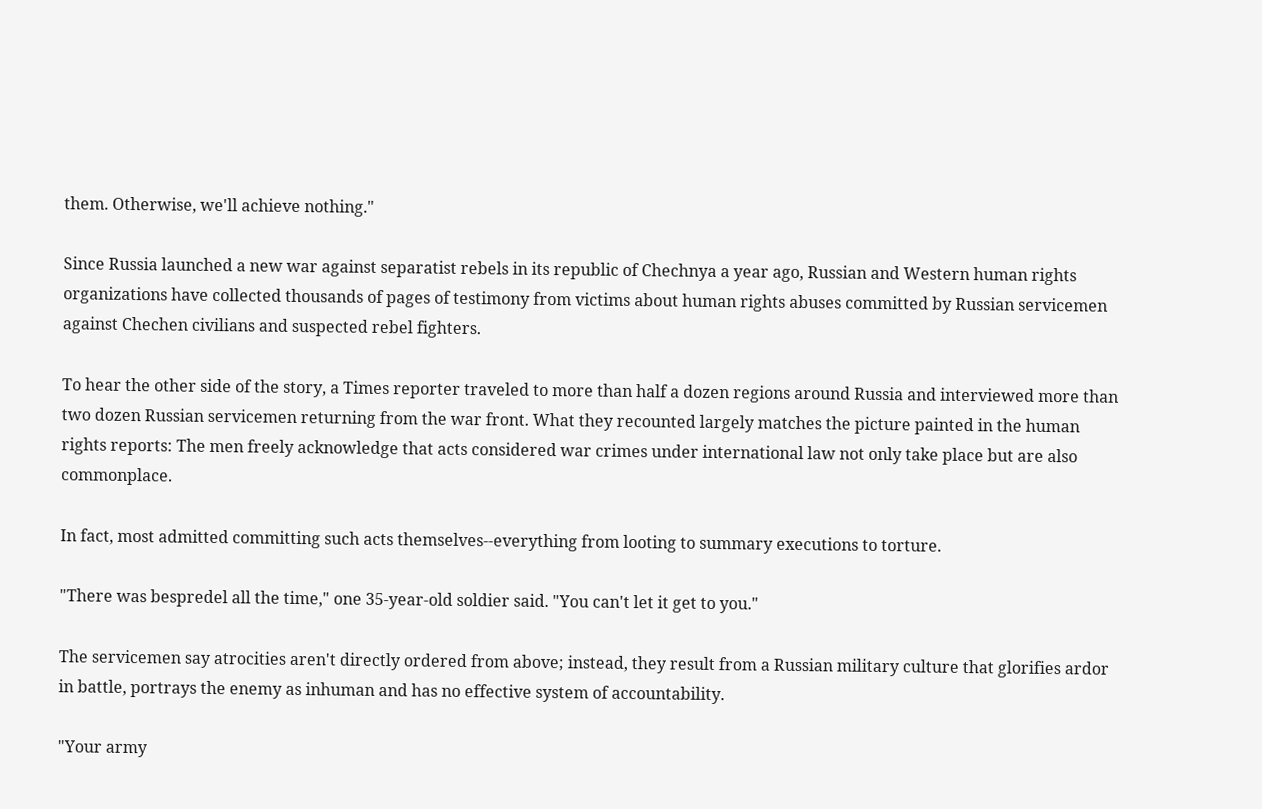them. Otherwise, we'll achieve nothing."

Since Russia launched a new war against separatist rebels in its republic of Chechnya a year ago, Russian and Western human rights organizations have collected thousands of pages of testimony from victims about human rights abuses committed by Russian servicemen against Chechen civilians and suspected rebel fighters.

To hear the other side of the story, a Times reporter traveled to more than half a dozen regions around Russia and interviewed more than two dozen Russian servicemen returning from the war front. What they recounted largely matches the picture painted in the human rights reports: The men freely acknowledge that acts considered war crimes under international law not only take place but are also commonplace.

In fact, most admitted committing such acts themselves--everything from looting to summary executions to torture.

"There was bespredel all the time," one 35-year-old soldier said. "You can't let it get to you."

The servicemen say atrocities aren't directly ordered from above; instead, they result from a Russian military culture that glorifies ardor in battle, portrays the enemy as inhuman and has no effective system of accountability.

"Your army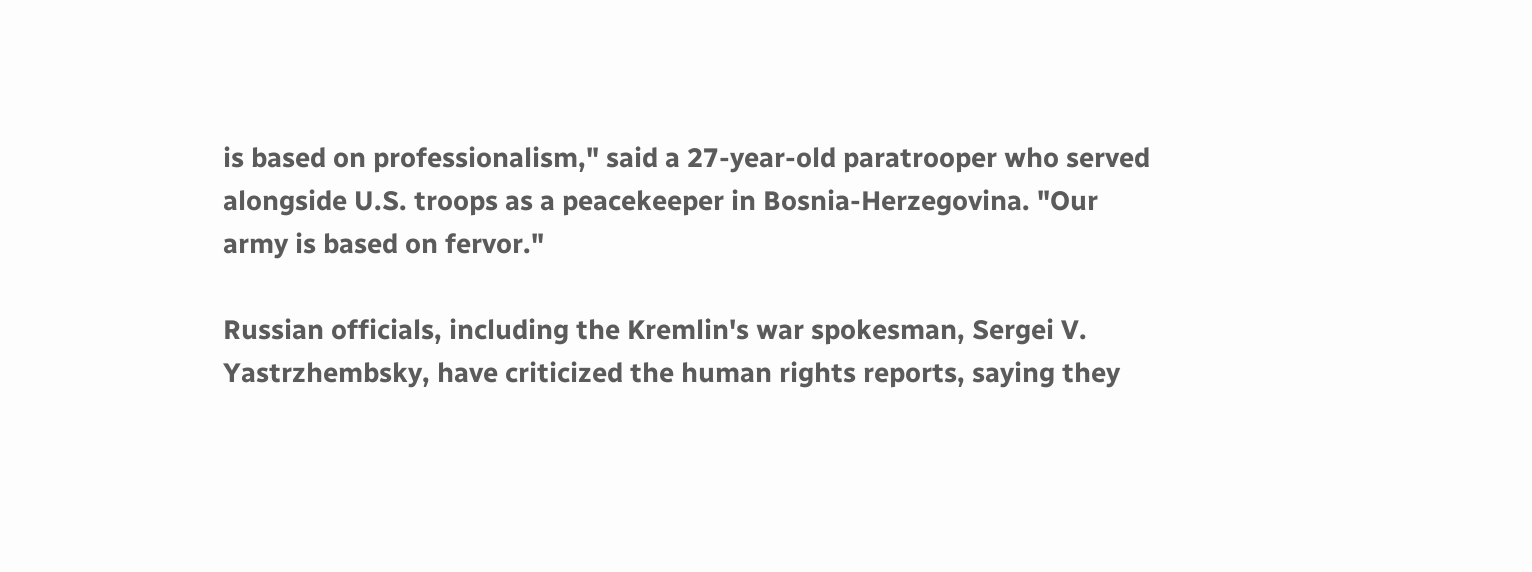is based on professionalism," said a 27-year-old paratrooper who served alongside U.S. troops as a peacekeeper in Bosnia-Herzegovina. "Our army is based on fervor."

Russian officials, including the Kremlin's war spokesman, Sergei V. Yastrzhembsky, have criticized the human rights reports, saying they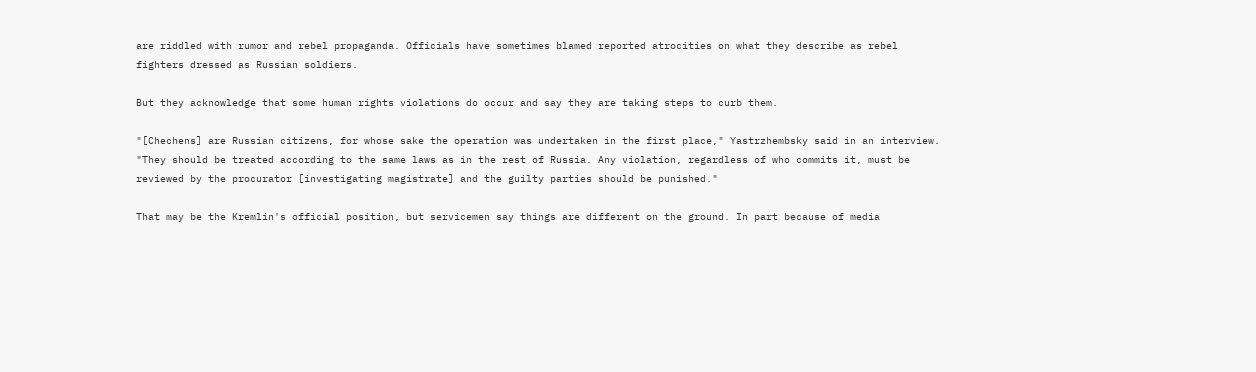are riddled with rumor and rebel propaganda. Officials have sometimes blamed reported atrocities on what they describe as rebel fighters dressed as Russian soldiers.

But they acknowledge that some human rights violations do occur and say they are taking steps to curb them.

"[Chechens] are Russian citizens, for whose sake the operation was undertaken in the first place," Yastrzhembsky said in an interview. "They should be treated according to the same laws as in the rest of Russia. Any violation, regardless of who commits it, must be reviewed by the procurator [investigating magistrate] and the guilty parties should be punished."

That may be the Kremlin's official position, but servicemen say things are different on the ground. In part because of media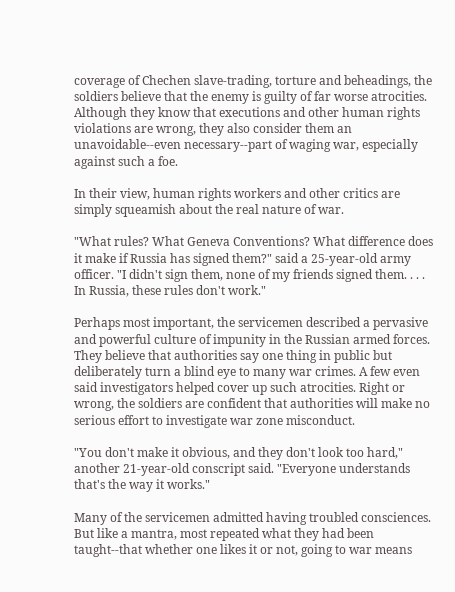coverage of Chechen slave-trading, torture and beheadings, the soldiers believe that the enemy is guilty of far worse atrocities. Although they know that executions and other human rights violations are wrong, they also consider them an unavoidable--even necessary--part of waging war, especially against such a foe.

In their view, human rights workers and other critics are simply squeamish about the real nature of war.

"What rules? What Geneva Conventions? What difference does it make if Russia has signed them?" said a 25-year-old army officer. "I didn't sign them, none of my friends signed them. . . . In Russia, these rules don't work."

Perhaps most important, the servicemen described a pervasive and powerful culture of impunity in the Russian armed forces. They believe that authorities say one thing in public but deliberately turn a blind eye to many war crimes. A few even said investigators helped cover up such atrocities. Right or wrong, the soldiers are confident that authorities will make no serious effort to investigate war zone misconduct.

"You don't make it obvious, and they don't look too hard," another 21-year-old conscript said. "Everyone understands that's the way it works."

Many of the servicemen admitted having troubled consciences. But like a mantra, most repeated what they had been taught--that whether one likes it or not, going to war means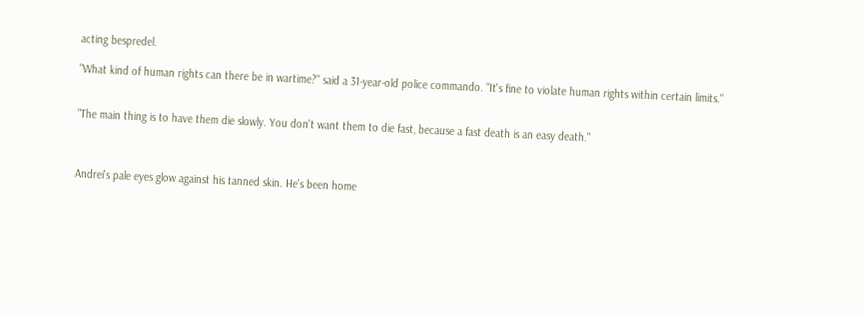acting bespredel.

"What kind of human rights can there be in wartime?" said a 31-year-old police commando. "It's fine to violate human rights within certain limits."


"The main thing is to have them die slowly. You don't want them to die fast, because a fast death is an easy death."



Andrei's pale eyes glow against his tanned skin. He's been home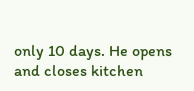only 10 days. He opens and closes kitchen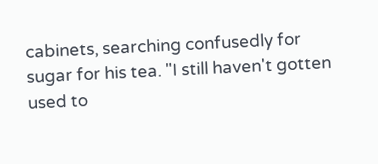cabinets, searching confusedly for sugar for his tea. "I still haven't gotten used to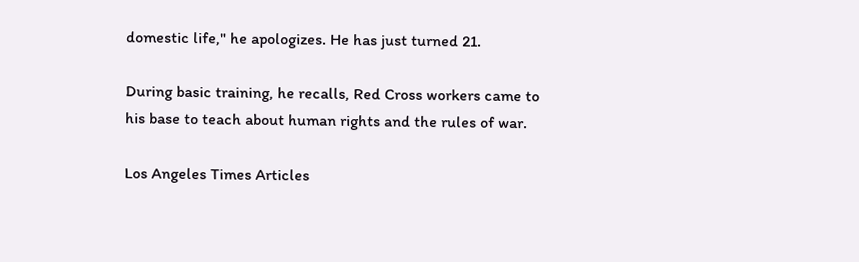domestic life," he apologizes. He has just turned 21.

During basic training, he recalls, Red Cross workers came to his base to teach about human rights and the rules of war.

Los Angeles Times Articles